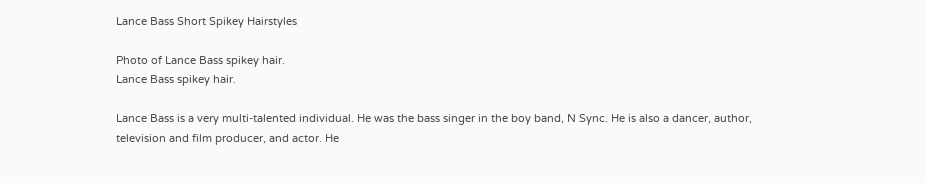Lance Bass Short Spikey Hairstyles

Photo of Lance Bass spikey hair.
Lance Bass spikey hair.

Lance Bass is a very multi-talented individual. He was the bass singer in the boy band, N Sync. He is also a dancer, author, television and film producer, and actor. He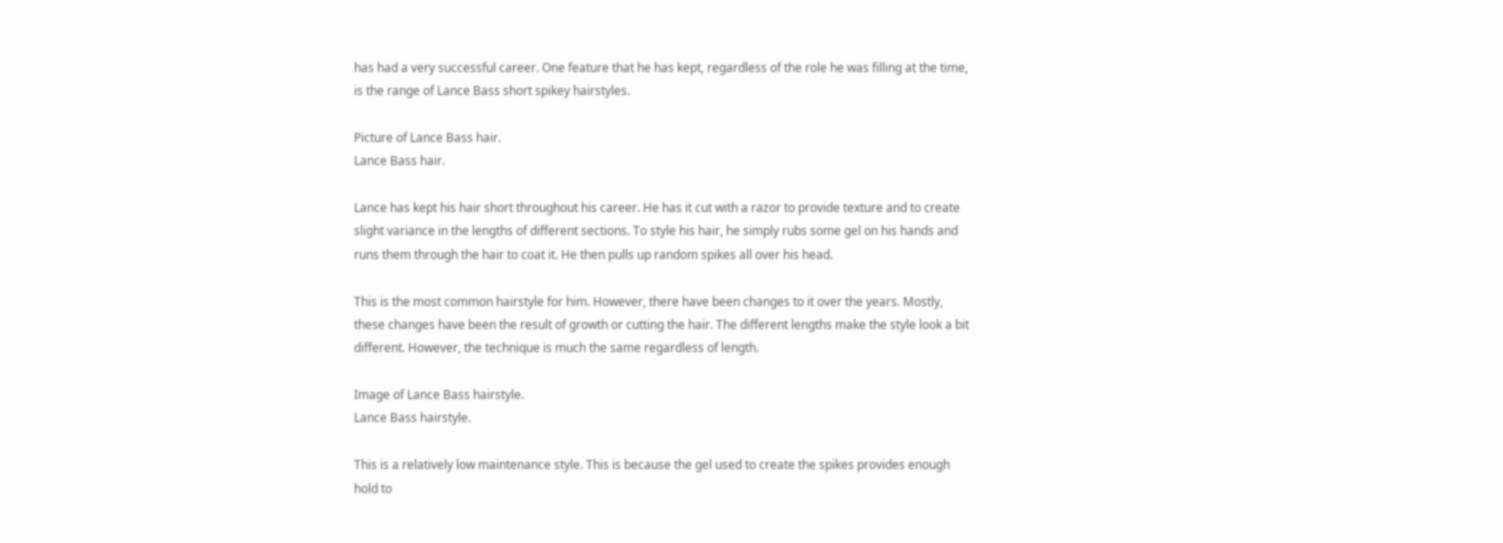has had a very successful career. One feature that he has kept, regardless of the role he was filling at the time, is the range of Lance Bass short spikey hairstyles.

Picture of Lance Bass hair.
Lance Bass hair.

Lance has kept his hair short throughout his career. He has it cut with a razor to provide texture and to create slight variance in the lengths of different sections. To style his hair, he simply rubs some gel on his hands and runs them through the hair to coat it. He then pulls up random spikes all over his head.

This is the most common hairstyle for him. However, there have been changes to it over the years. Mostly, these changes have been the result of growth or cutting the hair. The different lengths make the style look a bit different. However, the technique is much the same regardless of length.

Image of Lance Bass hairstyle.
Lance Bass hairstyle.

This is a relatively low maintenance style. This is because the gel used to create the spikes provides enough hold to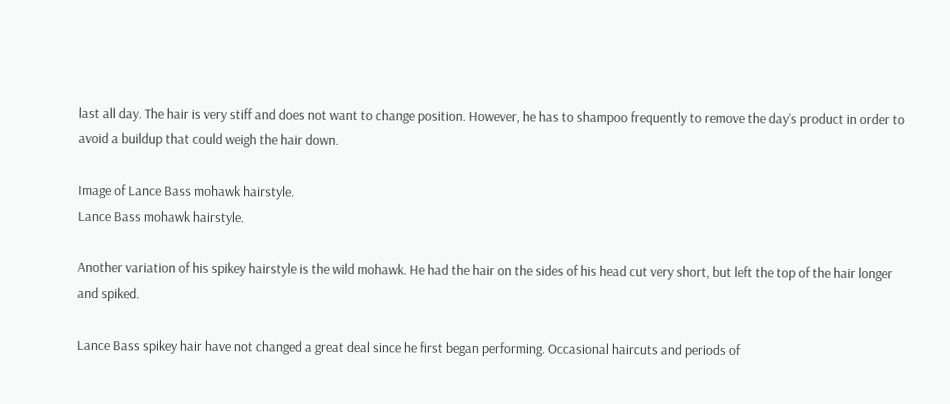last all day. The hair is very stiff and does not want to change position. However, he has to shampoo frequently to remove the day’s product in order to avoid a buildup that could weigh the hair down.

Image of Lance Bass mohawk hairstyle.
Lance Bass mohawk hairstyle.

Another variation of his spikey hairstyle is the wild mohawk. He had the hair on the sides of his head cut very short, but left the top of the hair longer and spiked.

Lance Bass spikey hair have not changed a great deal since he first began performing. Occasional haircuts and periods of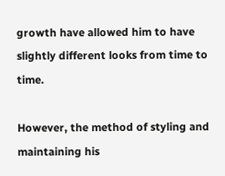growth have allowed him to have slightly different looks from time to time.

However, the method of styling and maintaining his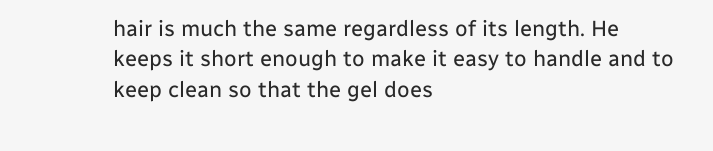hair is much the same regardless of its length. He keeps it short enough to make it easy to handle and to keep clean so that the gel does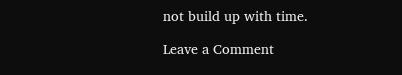not build up with time.

Leave a Comment